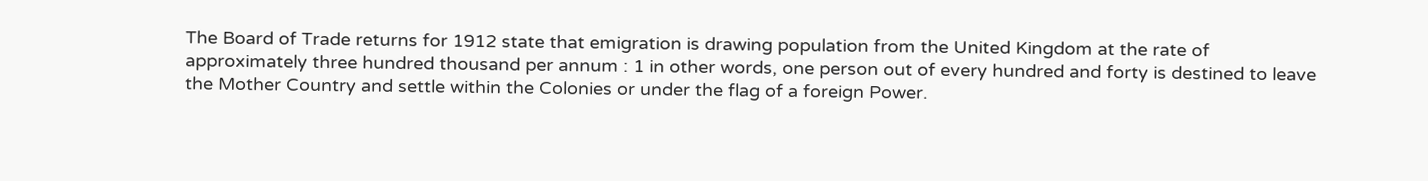The Board of Trade returns for 1912 state that emigration is drawing population from the United Kingdom at the rate of approximately three hundred thousand per annum : 1 in other words, one person out of every hundred and forty is destined to leave the Mother Country and settle within the Colonies or under the flag of a foreign Power.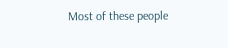Most of these people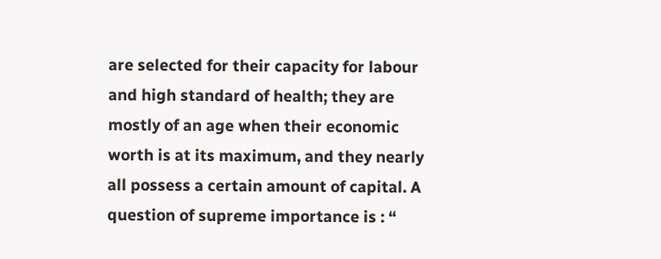are selected for their capacity for labour and high standard of health; they are mostly of an age when their economic worth is at its maximum, and they nearly all possess a certain amount of capital. A question of supreme importance is : “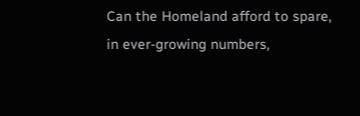Can the Homeland afford to spare, in ever-growing numbers,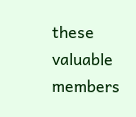these valuable members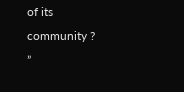of its community ? ”